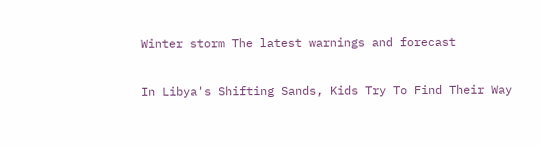Winter storm The latest warnings and forecast

In Libya's Shifting Sands, Kids Try To Find Their Way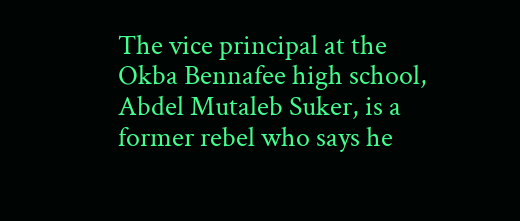The vice principal at the Okba Bennafee high school, Abdel Mutaleb Suker, is a former rebel who says he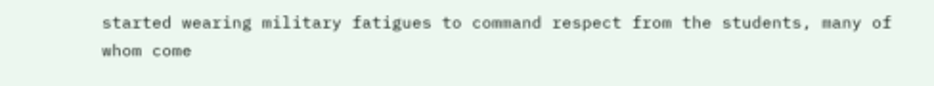started wearing military fatigues to command respect from the students, many of whom come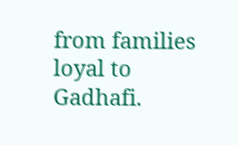from families loyal to Gadhafi.